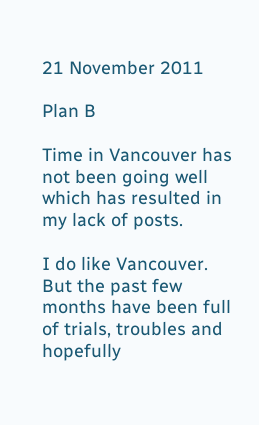21 November 2011

Plan B

Time in Vancouver has not been going well which has resulted in my lack of posts.

I do like Vancouver. But the past few months have been full of trials, troubles and hopefully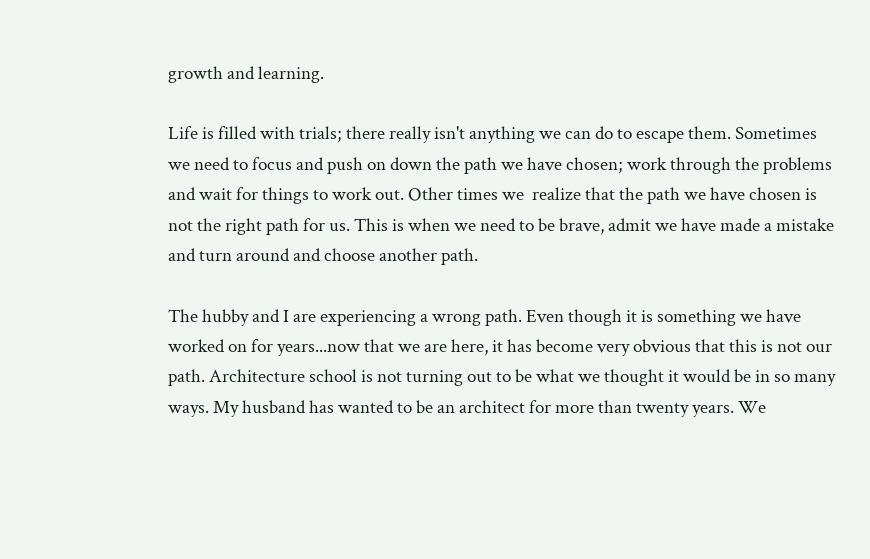growth and learning.

Life is filled with trials; there really isn't anything we can do to escape them. Sometimes we need to focus and push on down the path we have chosen; work through the problems and wait for things to work out. Other times we  realize that the path we have chosen is not the right path for us. This is when we need to be brave, admit we have made a mistake and turn around and choose another path.

The hubby and I are experiencing a wrong path. Even though it is something we have worked on for years...now that we are here, it has become very obvious that this is not our path. Architecture school is not turning out to be what we thought it would be in so many ways. My husband has wanted to be an architect for more than twenty years. We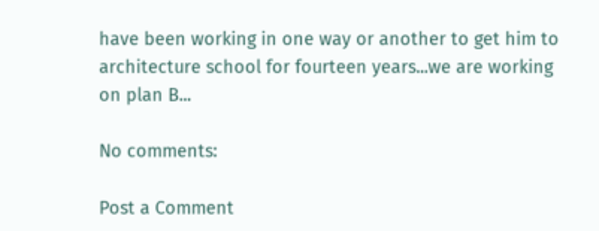have been working in one way or another to get him to architecture school for fourteen years...we are working on plan B...

No comments:

Post a Comment